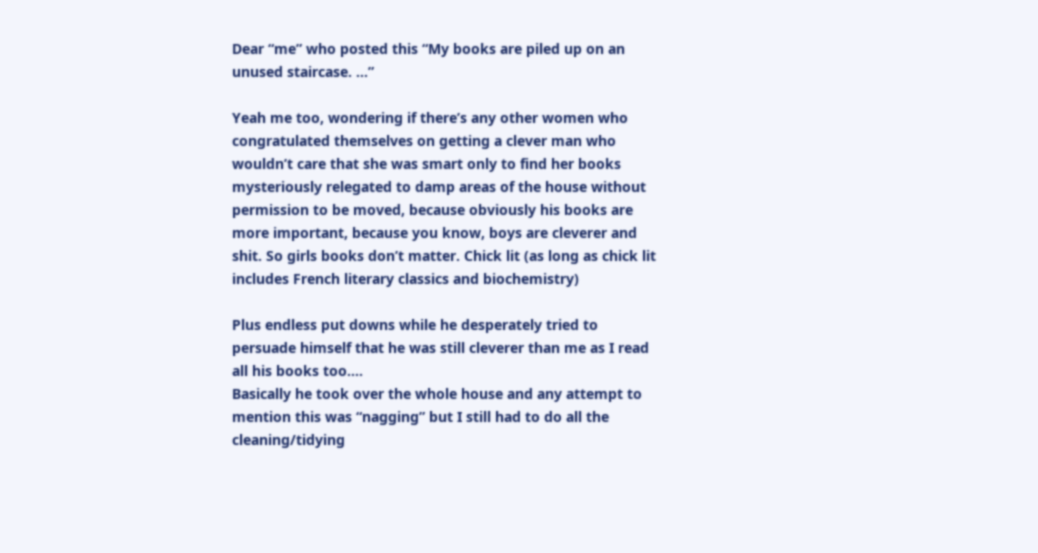Dear “me” who posted this “My books are piled up on an unused staircase. …”

Yeah me too, wondering if there’s any other women who congratulated themselves on getting a clever man who wouldn’t care that she was smart only to find her books mysteriously relegated to damp areas of the house without permission to be moved, because obviously his books are more important, because you know, boys are cleverer and shit. So girls books don’t matter. Chick lit (as long as chick lit includes French literary classics and biochemistry)

Plus endless put downs while he desperately tried to persuade himself that he was still cleverer than me as I read all his books too….
Basically he took over the whole house and any attempt to mention this was “nagging” but I still had to do all the cleaning/tidying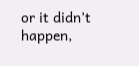or it didn’t happen,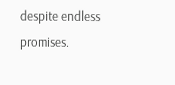despite endless promises.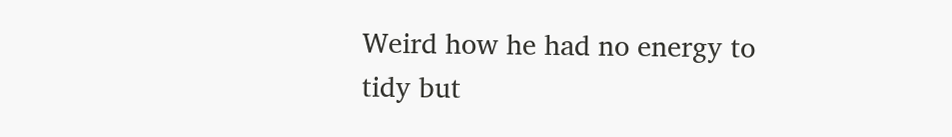Weird how he had no energy to tidy but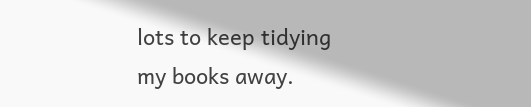lots to keep tidying my books away.